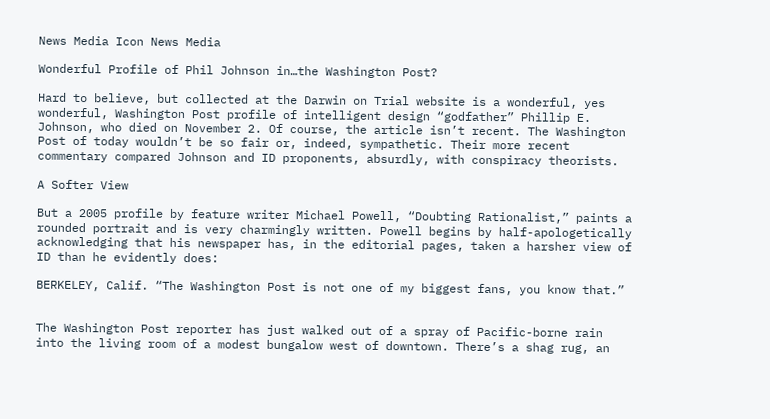News Media Icon News Media

Wonderful Profile of Phil Johnson in…the Washington Post?

Hard to believe, but collected at the Darwin on Trial website is a wonderful, yes wonderful, Washington Post profile of intelligent design “godfather” Phillip E. Johnson, who died on November 2. Of course, the article isn’t recent. The Washington Post of today wouldn’t be so fair or, indeed, sympathetic. Their more recent commentary compared Johnson and ID proponents, absurdly, with conspiracy theorists.

A Softer View

But a 2005 profile by feature writer Michael Powell, “Doubting Rationalist,” paints a rounded portrait and is very charmingly written. Powell begins by half-apologetically acknowledging that his newspaper has, in the editorial pages, taken a harsher view of ID than he evidently does:

BERKELEY, Calif. “The Washington Post is not one of my biggest fans, you know that.”


The Washington Post reporter has just walked out of a spray of Pacific-borne rain into the living room of a modest bungalow west of downtown. There’s a shag rug, an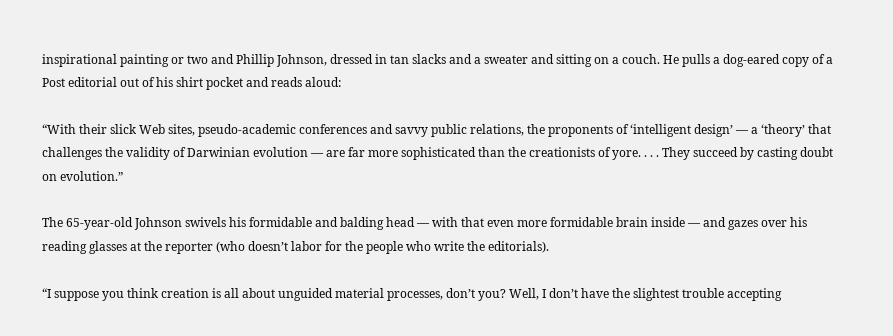inspirational painting or two and Phillip Johnson, dressed in tan slacks and a sweater and sitting on a couch. He pulls a dog-eared copy of a Post editorial out of his shirt pocket and reads aloud:

“With their slick Web sites, pseudo-academic conferences and savvy public relations, the proponents of ‘intelligent design’ — a ‘theory’ that challenges the validity of Darwinian evolution — are far more sophisticated than the creationists of yore. . . . They succeed by casting doubt on evolution.”

The 65-year-old Johnson swivels his formidable and balding head — with that even more formidable brain inside — and gazes over his reading glasses at the reporter (who doesn’t labor for the people who write the editorials).

“I suppose you think creation is all about unguided material processes, don’t you? Well, I don’t have the slightest trouble accepting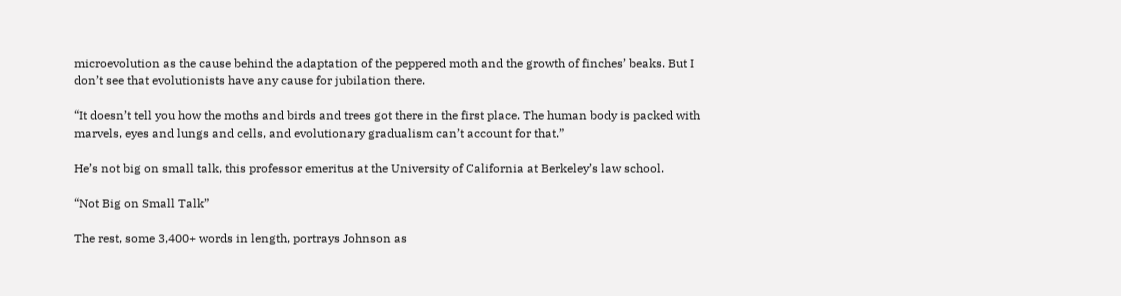microevolution as the cause behind the adaptation of the peppered moth and the growth of finches’ beaks. But I don’t see that evolutionists have any cause for jubilation there.

“It doesn’t tell you how the moths and birds and trees got there in the first place. The human body is packed with marvels, eyes and lungs and cells, and evolutionary gradualism can’t account for that.”

He’s not big on small talk, this professor emeritus at the University of California at Berkeley’s law school.

“Not Big on Small Talk”

The rest, some 3,400+ words in length, portrays Johnson as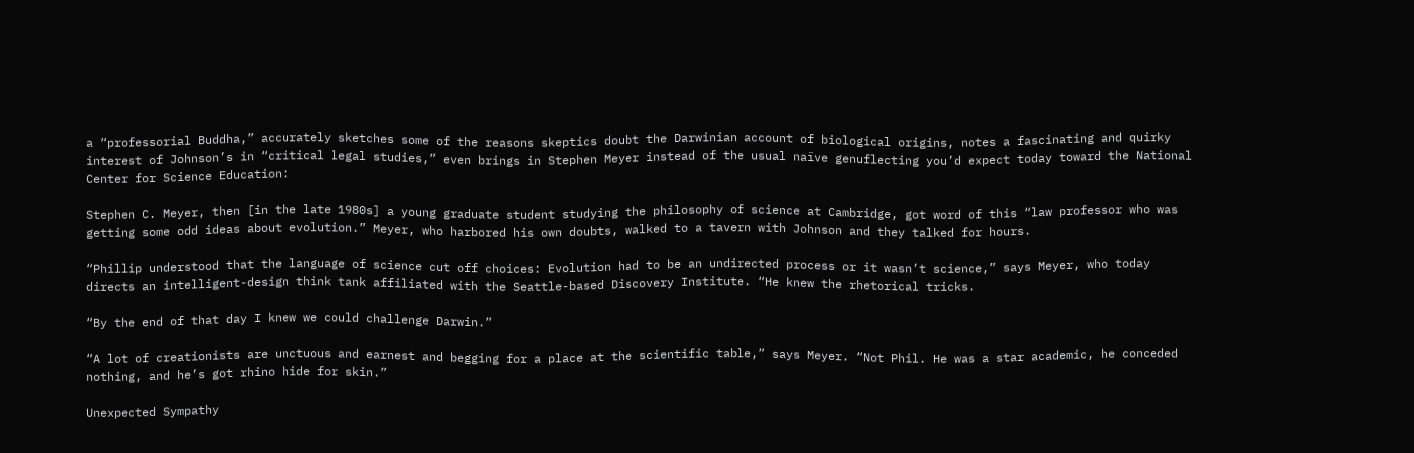a “professorial Buddha,” accurately sketches some of the reasons skeptics doubt the Darwinian account of biological origins, notes a fascinating and quirky interest of Johnson’s in “critical legal studies,” even brings in Stephen Meyer instead of the usual naïve genuflecting you’d expect today toward the National Center for Science Education:

Stephen C. Meyer, then [in the late 1980s] a young graduate student studying the philosophy of science at Cambridge, got word of this “law professor who was getting some odd ideas about evolution.” Meyer, who harbored his own doubts, walked to a tavern with Johnson and they talked for hours.

“Phillip understood that the language of science cut off choices: Evolution had to be an undirected process or it wasn’t science,” says Meyer, who today directs an intelligent-design think tank affiliated with the Seattle-based Discovery Institute. “He knew the rhetorical tricks.

“By the end of that day I knew we could challenge Darwin.”

“A lot of creationists are unctuous and earnest and begging for a place at the scientific table,” says Meyer. “Not Phil. He was a star academic, he conceded nothing, and he’s got rhino hide for skin.”

Unexpected Sympathy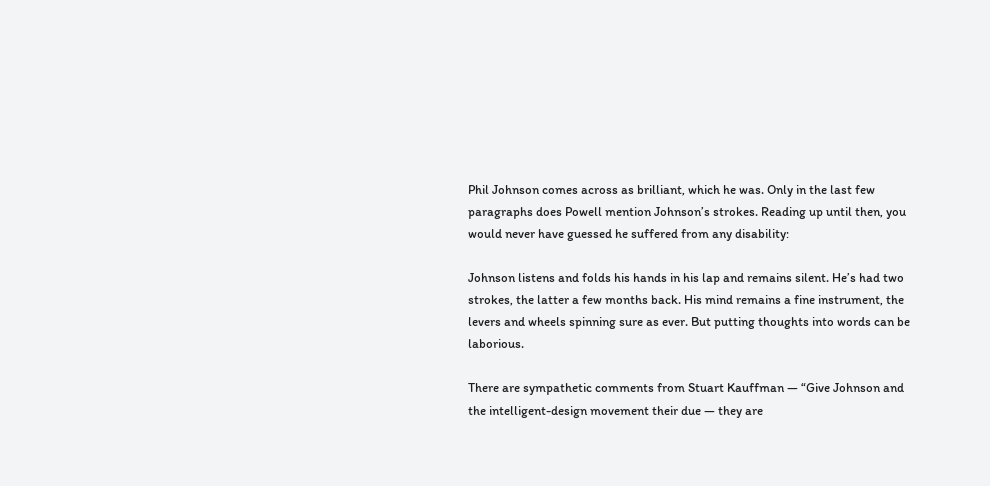Phil Johnson comes across as brilliant, which he was. Only in the last few paragraphs does Powell mention Johnson’s strokes. Reading up until then, you would never have guessed he suffered from any disability:

Johnson listens and folds his hands in his lap and remains silent. He’s had two strokes, the latter a few months back. His mind remains a fine instrument, the levers and wheels spinning sure as ever. But putting thoughts into words can be laborious.

There are sympathetic comments from Stuart Kauffman — “Give Johnson and the intelligent-design movement their due — they are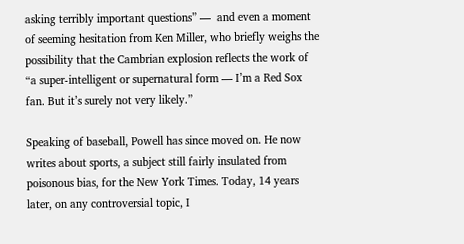asking terribly important questions” —  and even a moment of seeming hesitation from Ken Miller, who briefly weighs the possibility that the Cambrian explosion reflects the work of “a super-intelligent or supernatural form — I’m a Red Sox fan. But it’s surely not very likely.”

Speaking of baseball, Powell has since moved on. He now writes about sports, a subject still fairly insulated from poisonous bias, for the New York Times. Today, 14 years later, on any controversial topic, I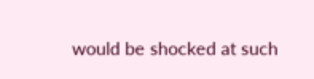would be shocked at such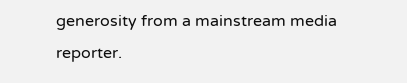generosity from a mainstream media reporter.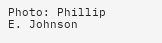Photo: Phillip E. Johnson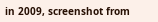in 2009, screenshot from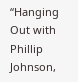“Hanging Out with Phillip Johnson,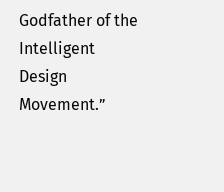Godfather of the Intelligent Design Movement.”